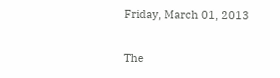Friday, March 01, 2013

The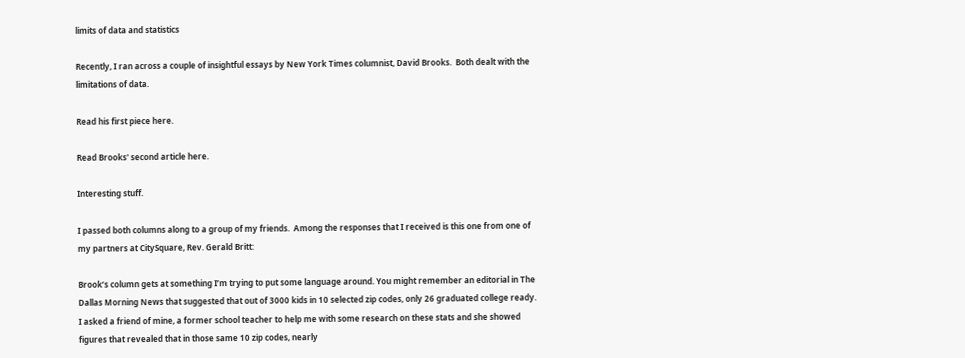limits of data and statistics

Recently, I ran across a couple of insightful essays by New York Times columnist, David Brooks.  Both dealt with the limitations of data.

Read his first piece here.

Read Brooks' second article here.

Interesting stuff.

I passed both columns along to a group of my friends.  Among the responses that I received is this one from one of my partners at CitySquare, Rev. Gerald Britt:

Brook’s column gets at something I’m trying to put some language around. You might remember an editorial in The Dallas Morning News that suggested that out of 3000 kids in 10 selected zip codes, only 26 graduated college ready. I asked a friend of mine, a former school teacher to help me with some research on these stats and she showed figures that revealed that in those same 10 zip codes, nearly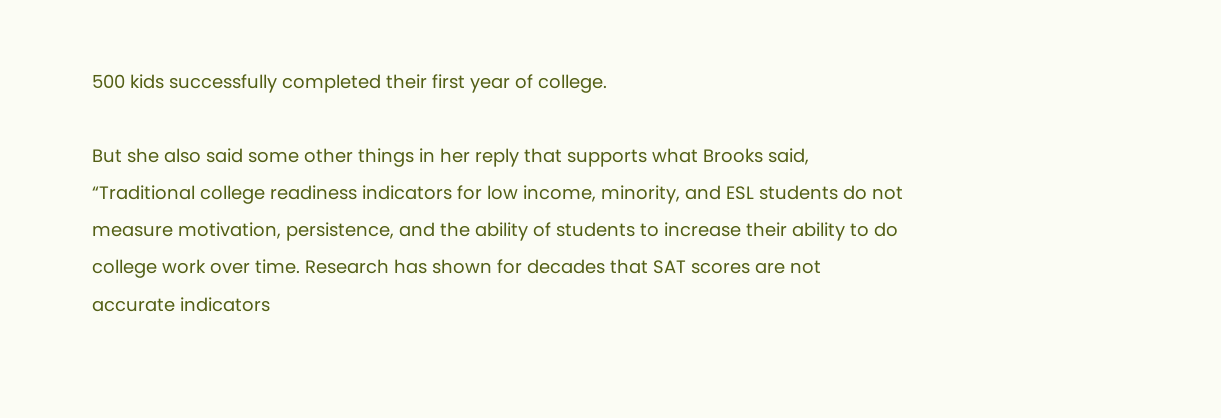500 kids successfully completed their first year of college.

But she also said some other things in her reply that supports what Brooks said, “Traditional college readiness indicators for low income, minority, and ESL students do not measure motivation, persistence, and the ability of students to increase their ability to do college work over time. Research has shown for decades that SAT scores are not accurate indicators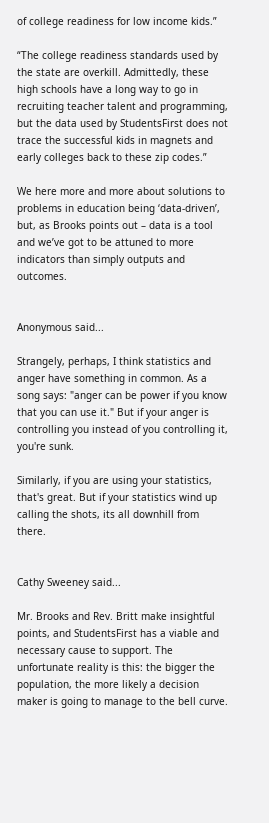of college readiness for low income kids.”

“The college readiness standards used by the state are overkill. Admittedly, these high schools have a long way to go in recruiting teacher talent and programming, but the data used by StudentsFirst does not trace the successful kids in magnets and early colleges back to these zip codes.”

We here more and more about solutions to problems in education being ‘data-driven’, but, as Brooks points out – data is a tool and we’ve got to be attuned to more indicators than simply outputs and outcomes.


Anonymous said...

Strangely, perhaps, I think statistics and anger have something in common. As a song says: "anger can be power if you know that you can use it." But if your anger is controlling you instead of you controlling it, you're sunk.

Similarly, if you are using your statistics, that's great. But if your statistics wind up calling the shots, its all downhill from there.


Cathy Sweeney said...

Mr. Brooks and Rev. Britt make insightful points, and StudentsFirst has a viable and necessary cause to support. The unfortunate reality is this: the bigger the population, the more likely a decision maker is going to manage to the bell curve.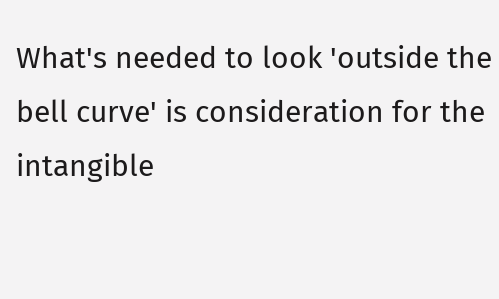What's needed to look 'outside the bell curve' is consideration for the intangible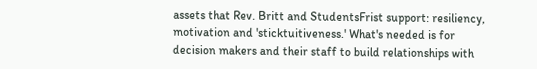assets that Rev. Britt and StudentsFrist support: resiliency, motivation and 'sticktuitiveness.' What's needed is for decision makers and their staff to build relationships with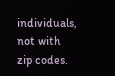individuals, not with zip codes.